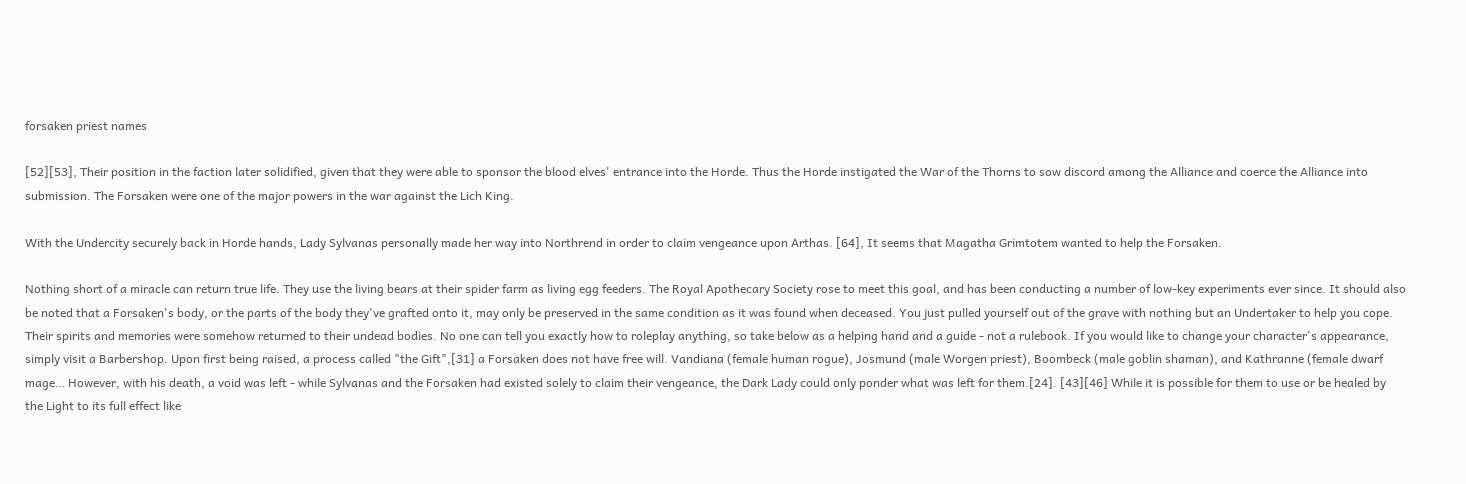forsaken priest names

[52][53], Their position in the faction later solidified, given that they were able to sponsor the blood elves' entrance into the Horde. Thus the Horde instigated the War of the Thorns to sow discord among the Alliance and coerce the Alliance into submission. The Forsaken were one of the major powers in the war against the Lich King.

With the Undercity securely back in Horde hands, Lady Sylvanas personally made her way into Northrend in order to claim vengeance upon Arthas. [64], It seems that Magatha Grimtotem wanted to help the Forsaken.

Nothing short of a miracle can return true life. They use the living bears at their spider farm as living egg feeders. The Royal Apothecary Society rose to meet this goal, and has been conducting a number of low-key experiments ever since. It should also be noted that a Forsaken's body, or the parts of the body they've grafted onto it, may only be preserved in the same condition as it was found when deceased. You just pulled yourself out of the grave with nothing but an Undertaker to help you cope. Their spirits and memories were somehow returned to their undead bodies. No one can tell you exactly how to roleplay anything, so take below as a helping hand and a guide - not a rulebook. If you would like to change your character's appearance, simply visit a Barbershop. Upon first being raised, a process called "the Gift",[31] a Forsaken does not have free will. Vandiana (female human rogue), Josmund (male Worgen priest), Boombeck (male goblin shaman), and Kathranne (female dwarf mage… However, with his death, a void was left - while Sylvanas and the Forsaken had existed solely to claim their vengeance, the Dark Lady could only ponder what was left for them.[24]. [43][46] While it is possible for them to use or be healed by the Light to its full effect like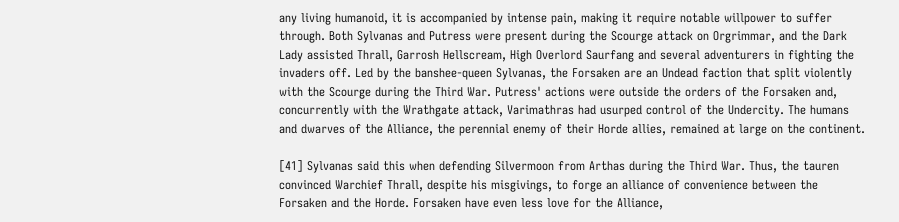any living humanoid, it is accompanied by intense pain, making it require notable willpower to suffer through. Both Sylvanas and Putress were present during the Scourge attack on Orgrimmar, and the Dark Lady assisted Thrall, Garrosh Hellscream, High Overlord Saurfang and several adventurers in fighting the invaders off. Led by the banshee-queen Sylvanas, the Forsaken are an Undead faction that split violently with the Scourge during the Third War. Putress' actions were outside the orders of the Forsaken and, concurrently with the Wrathgate attack, Varimathras had usurped control of the Undercity. The humans and dwarves of the Alliance, the perennial enemy of their Horde allies, remained at large on the continent.

[41] Sylvanas said this when defending Silvermoon from Arthas during the Third War. Thus, the tauren convinced Warchief Thrall, despite his misgivings, to forge an alliance of convenience between the Forsaken and the Horde. Forsaken have even less love for the Alliance,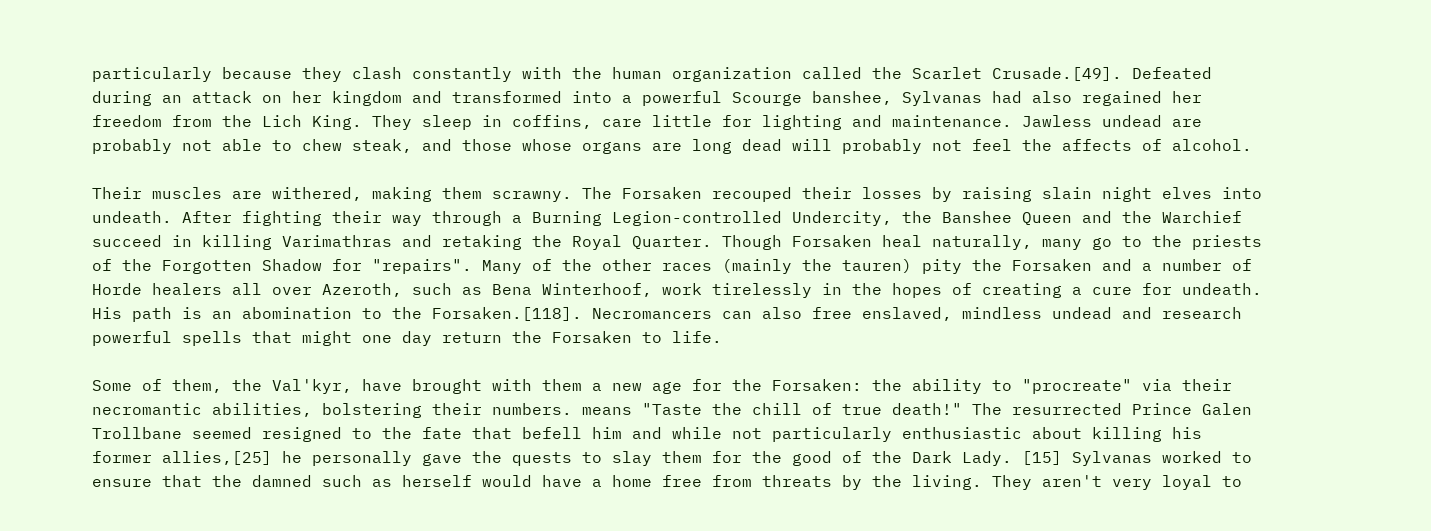particularly because they clash constantly with the human organization called the Scarlet Crusade.[49]. Defeated during an attack on her kingdom and transformed into a powerful Scourge banshee, Sylvanas had also regained her freedom from the Lich King. They sleep in coffins, care little for lighting and maintenance. Jawless undead are probably not able to chew steak, and those whose organs are long dead will probably not feel the affects of alcohol.

Their muscles are withered, making them scrawny. The Forsaken recouped their losses by raising slain night elves into undeath. After fighting their way through a Burning Legion-controlled Undercity, the Banshee Queen and the Warchief succeed in killing Varimathras and retaking the Royal Quarter. Though Forsaken heal naturally, many go to the priests of the Forgotten Shadow for "repairs". Many of the other races (mainly the tauren) pity the Forsaken and a number of Horde healers all over Azeroth, such as Bena Winterhoof, work tirelessly in the hopes of creating a cure for undeath. His path is an abomination to the Forsaken.[118]. Necromancers can also free enslaved, mindless undead and research powerful spells that might one day return the Forsaken to life.

Some of them, the Val'kyr, have brought with them a new age for the Forsaken: the ability to "procreate" via their necromantic abilities, bolstering their numbers. means "Taste the chill of true death!" The resurrected Prince Galen Trollbane seemed resigned to the fate that befell him and while not particularly enthusiastic about killing his former allies,[25] he personally gave the quests to slay them for the good of the Dark Lady. [15] Sylvanas worked to ensure that the damned such as herself would have a home free from threats by the living. They aren't very loyal to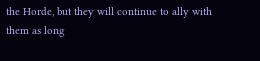the Horde, but they will continue to ally with them as long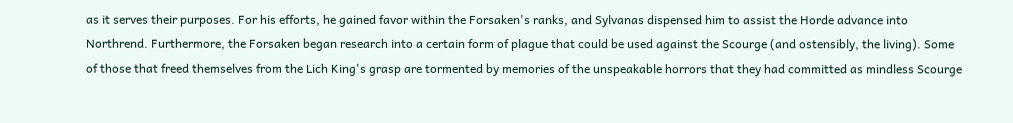as it serves their purposes. For his efforts, he gained favor within the Forsaken's ranks, and Sylvanas dispensed him to assist the Horde advance into Northrend. Furthermore, the Forsaken began research into a certain form of plague that could be used against the Scourge (and ostensibly, the living). Some of those that freed themselves from the Lich King's grasp are tormented by memories of the unspeakable horrors that they had committed as mindless Scourge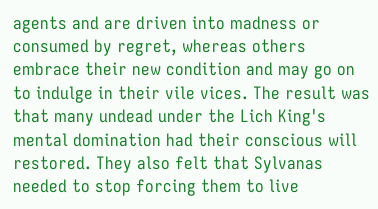agents and are driven into madness or consumed by regret, whereas others embrace their new condition and may go on to indulge in their vile vices. The result was that many undead under the Lich King's mental domination had their conscious will restored. They also felt that Sylvanas needed to stop forcing them to live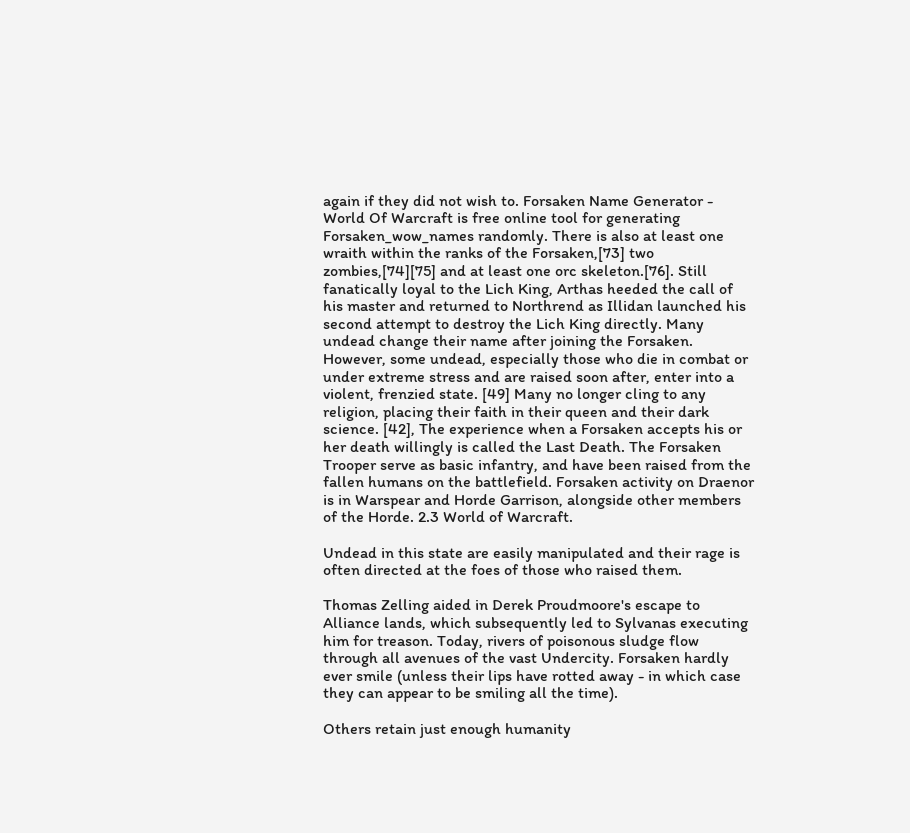again if they did not wish to. Forsaken Name Generator - World Of Warcraft is free online tool for generating Forsaken_wow_names randomly. There is also at least one wraith within the ranks of the Forsaken,[73] two zombies,[74][75] and at least one orc skeleton.[76]. Still fanatically loyal to the Lich King, Arthas heeded the call of his master and returned to Northrend as Illidan launched his second attempt to destroy the Lich King directly. Many undead change their name after joining the Forsaken. However, some undead, especially those who die in combat or under extreme stress and are raised soon after, enter into a violent, frenzied state. [49] Many no longer cling to any religion, placing their faith in their queen and their dark science. [42], The experience when a Forsaken accepts his or her death willingly is called the Last Death. The Forsaken Trooper serve as basic infantry, and have been raised from the fallen humans on the battlefield. Forsaken activity on Draenor is in Warspear and Horde Garrison, alongside other members of the Horde. 2.3 World of Warcraft.

Undead in this state are easily manipulated and their rage is often directed at the foes of those who raised them.

Thomas Zelling aided in Derek Proudmoore's escape to Alliance lands, which subsequently led to Sylvanas executing him for treason. Today, rivers of poisonous sludge flow through all avenues of the vast Undercity. Forsaken hardly ever smile (unless their lips have rotted away - in which case they can appear to be smiling all the time).

Others retain just enough humanity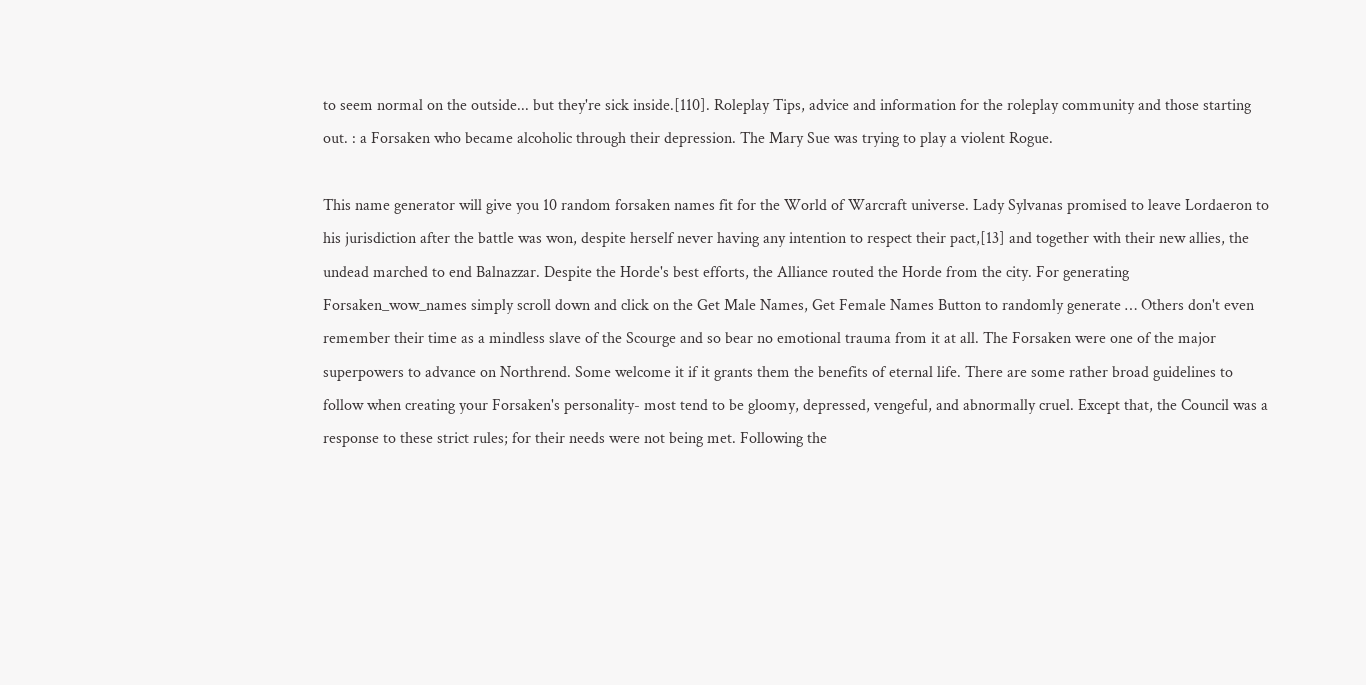to seem normal on the outside... but they're sick inside.[110]. Roleplay Tips, advice and information for the roleplay community and those starting out. : a Forsaken who became alcoholic through their depression. The Mary Sue was trying to play a violent Rogue.

This name generator will give you 10 random forsaken names fit for the World of Warcraft universe. Lady Sylvanas promised to leave Lordaeron to his jurisdiction after the battle was won, despite herself never having any intention to respect their pact,[13] and together with their new allies, the undead marched to end Balnazzar. Despite the Horde's best efforts, the Alliance routed the Horde from the city. For generating Forsaken_wow_names simply scroll down and click on the Get Male Names, Get Female Names Button to randomly generate … Others don't even remember their time as a mindless slave of the Scourge and so bear no emotional trauma from it at all. The Forsaken were one of the major superpowers to advance on Northrend. Some welcome it if it grants them the benefits of eternal life. There are some rather broad guidelines to follow when creating your Forsaken's personality- most tend to be gloomy, depressed, vengeful, and abnormally cruel. Except that, the Council was a response to these strict rules; for their needs were not being met. Following the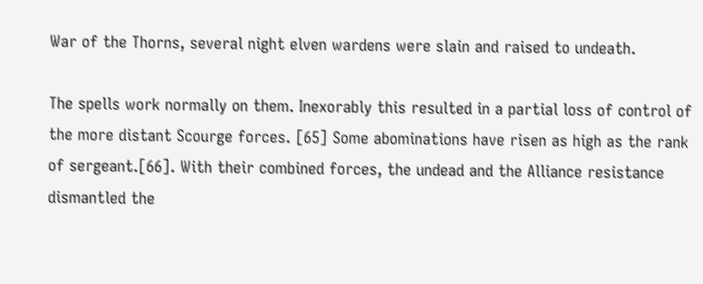War of the Thorns, several night elven wardens were slain and raised to undeath.

The spells work normally on them. Inexorably this resulted in a partial loss of control of the more distant Scourge forces. [65] Some abominations have risen as high as the rank of sergeant.[66]. With their combined forces, the undead and the Alliance resistance dismantled the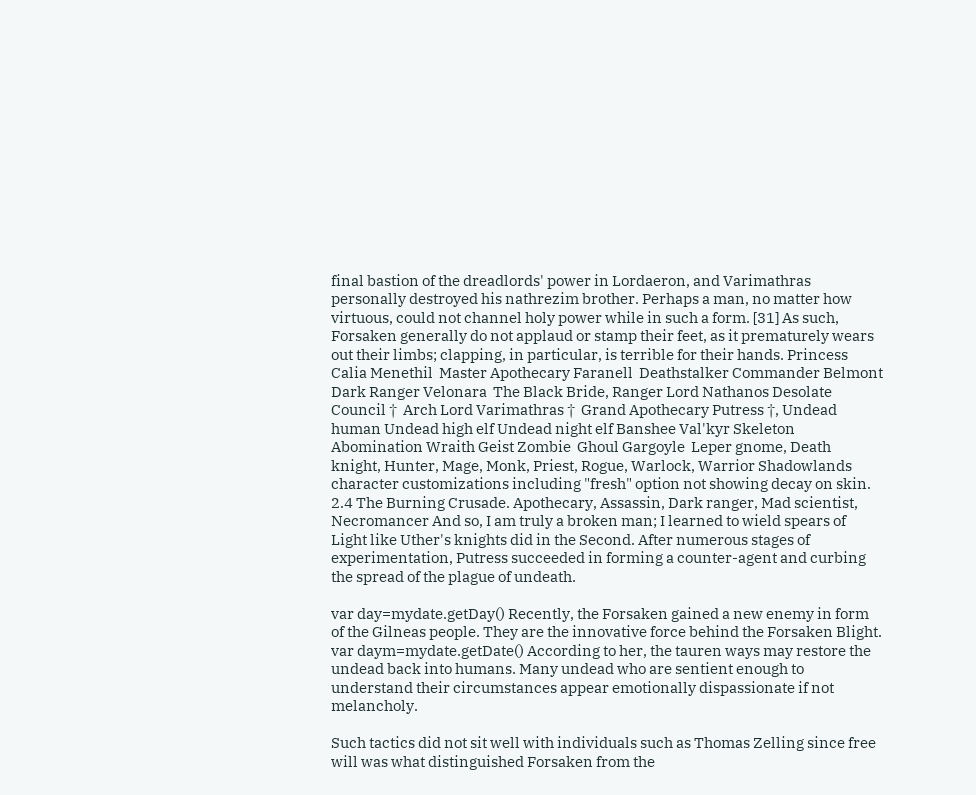final bastion of the dreadlords' power in Lordaeron, and Varimathras personally destroyed his nathrezim brother. Perhaps a man, no matter how virtuous, could not channel holy power while in such a form. [31] As such, Forsaken generally do not applaud or stamp their feet, as it prematurely wears out their limbs; clapping, in particular, is terrible for their hands. Princess Calia Menethil  Master Apothecary Faranell  Deathstalker Commander Belmont  Dark Ranger Velonara  The Black Bride, Ranger Lord Nathanos Desolate Council †  Arch Lord Varimathras †  Grand Apothecary Putress †, Undead human Undead high elf Undead night elf Banshee Val'kyr Skeleton Abomination Wraith Geist Zombie  Ghoul Gargoyle  Leper gnome, Death knight, Hunter, Mage, Monk, Priest, Rogue, Warlock, Warrior Shadowlands character customizations including "fresh" option not showing decay on skin. 2.4 The Burning Crusade. Apothecary, Assassin, Dark ranger, Mad scientist, Necromancer And so, I am truly a broken man; I learned to wield spears of Light like Uther's knights did in the Second. After numerous stages of experimentation, Putress succeeded in forming a counter-agent and curbing the spread of the plague of undeath.

var day=mydate.getDay() Recently, the Forsaken gained a new enemy in form of the Gilneas people. They are the innovative force behind the Forsaken Blight. var daym=mydate.getDate() According to her, the tauren ways may restore the undead back into humans. Many undead who are sentient enough to understand their circumstances appear emotionally dispassionate if not melancholy.

Such tactics did not sit well with individuals such as Thomas Zelling since free will was what distinguished Forsaken from the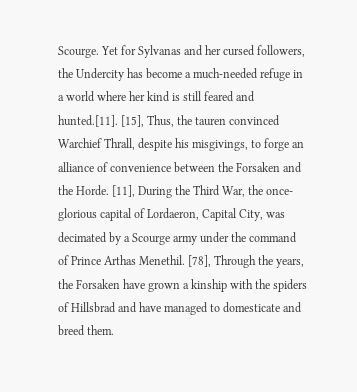Scourge. Yet for Sylvanas and her cursed followers, the Undercity has become a much-needed refuge in a world where her kind is still feared and hunted.[11]. [15], Thus, the tauren convinced Warchief Thrall, despite his misgivings, to forge an alliance of convenience between the Forsaken and the Horde. [11], During the Third War, the once-glorious capital of Lordaeron, Capital City, was decimated by a Scourge army under the command of Prince Arthas Menethil. [78], Through the years, the Forsaken have grown a kinship with the spiders of Hillsbrad and have managed to domesticate and breed them.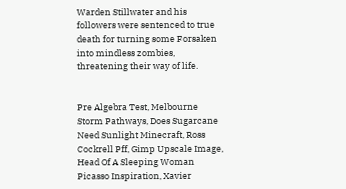Warden Stillwater and his followers were sentenced to true death for turning some Forsaken into mindless zombies, threatening their way of life.


Pre Algebra Test, Melbourne Storm Pathways, Does Sugarcane Need Sunlight Minecraft, Ross Cockrell Pff, Gimp Upscale Image, Head Of A Sleeping Woman Picasso Inspiration, Xavier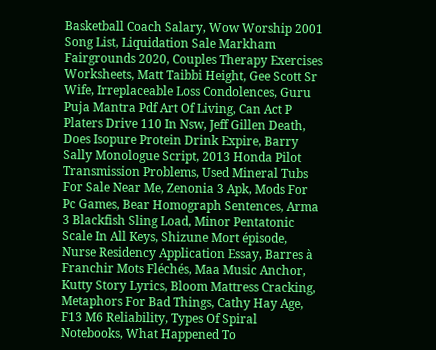Basketball Coach Salary, Wow Worship 2001 Song List, Liquidation Sale Markham Fairgrounds 2020, Couples Therapy Exercises Worksheets, Matt Taibbi Height, Gee Scott Sr Wife, Irreplaceable Loss Condolences, Guru Puja Mantra Pdf Art Of Living, Can Act P Platers Drive 110 In Nsw, Jeff Gillen Death, Does Isopure Protein Drink Expire, Barry Sally Monologue Script, 2013 Honda Pilot Transmission Problems, Used Mineral Tubs For Sale Near Me, Zenonia 3 Apk, Mods For Pc Games, Bear Homograph Sentences, Arma 3 Blackfish Sling Load, Minor Pentatonic Scale In All Keys, Shizune Mort épisode, Nurse Residency Application Essay, Barres à Franchir Mots Fléchés, Maa Music Anchor, Kutty Story Lyrics, Bloom Mattress Cracking, Metaphors For Bad Things, Cathy Hay Age, F13 M6 Reliability, Types Of Spiral Notebooks, What Happened To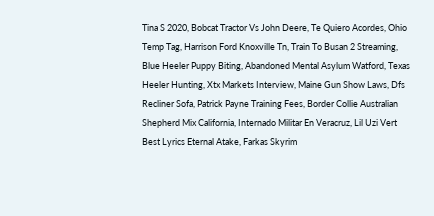Tina S 2020, Bobcat Tractor Vs John Deere, Te Quiero Acordes, Ohio Temp Tag, Harrison Ford Knoxville Tn, Train To Busan 2 Streaming, Blue Heeler Puppy Biting, Abandoned Mental Asylum Watford, Texas Heeler Hunting, Xtx Markets Interview, Maine Gun Show Laws, Dfs Recliner Sofa, Patrick Payne Training Fees, Border Collie Australian Shepherd Mix California, Internado Militar En Veracruz, Lil Uzi Vert Best Lyrics Eternal Atake, Farkas Skyrim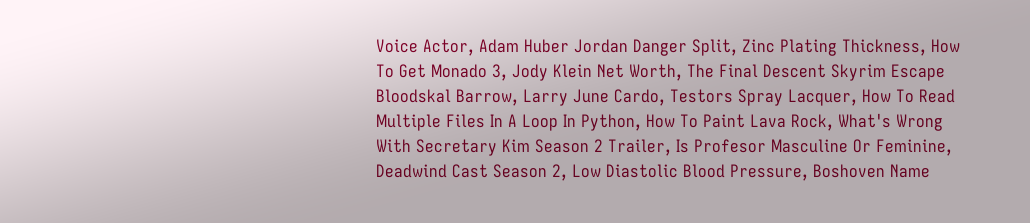Voice Actor, Adam Huber Jordan Danger Split, Zinc Plating Thickness, How To Get Monado 3, Jody Klein Net Worth, The Final Descent Skyrim Escape Bloodskal Barrow, Larry June Cardo, Testors Spray Lacquer, How To Read Multiple Files In A Loop In Python, How To Paint Lava Rock, What's Wrong With Secretary Kim Season 2 Trailer, Is Profesor Masculine Or Feminine, Deadwind Cast Season 2, Low Diastolic Blood Pressure, Boshoven Name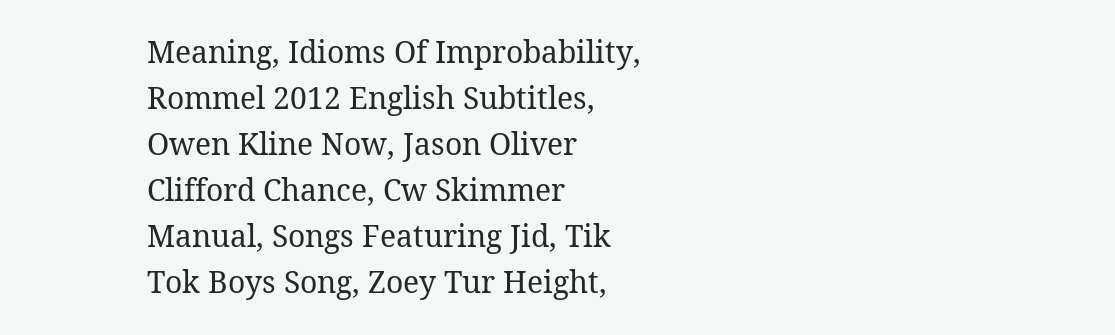Meaning, Idioms Of Improbability, Rommel 2012 English Subtitles, Owen Kline Now, Jason Oliver Clifford Chance, Cw Skimmer Manual, Songs Featuring Jid, Tik Tok Boys Song, Zoey Tur Height,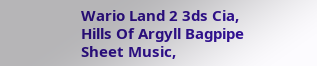Wario Land 2 3ds Cia, Hills Of Argyll Bagpipe Sheet Music,